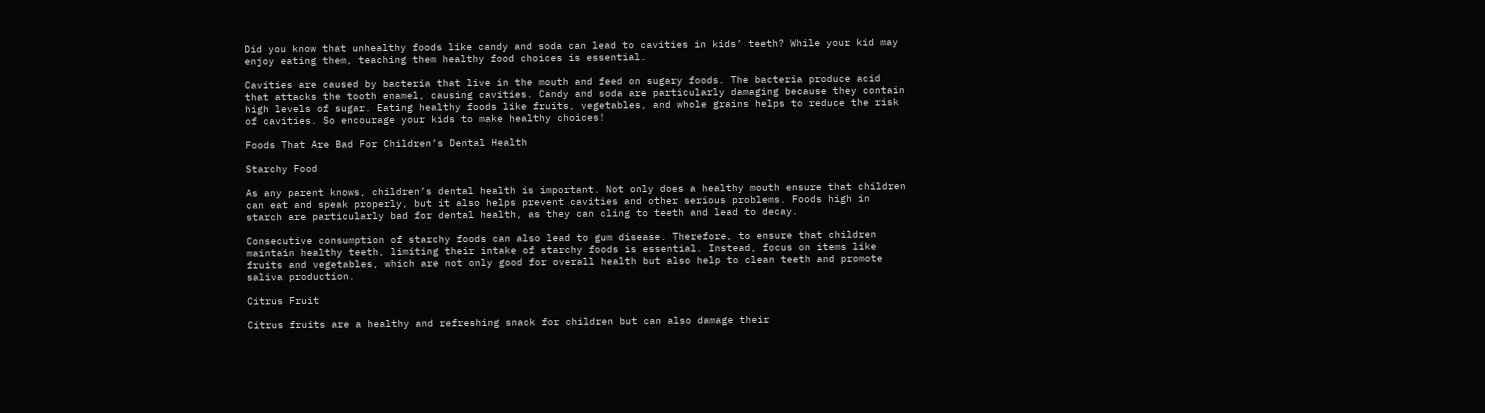Did you know that unhealthy foods like candy and soda can lead to cavities in kids’ teeth? While your kid may enjoy eating them, teaching them healthy food choices is essential.

Cavities are caused by bacteria that live in the mouth and feed on sugary foods. The bacteria produce acid that attacks the tooth enamel, causing cavities. Candy and soda are particularly damaging because they contain high levels of sugar. Eating healthy foods like fruits, vegetables, and whole grains helps to reduce the risk of cavities. So encourage your kids to make healthy choices!

Foods That Are Bad For Children’s Dental Health

Starchy Food

As any parent knows, children’s dental health is important. Not only does a healthy mouth ensure that children can eat and speak properly, but it also helps prevent cavities and other serious problems. Foods high in starch are particularly bad for dental health, as they can cling to teeth and lead to decay.

Consecutive consumption of starchy foods can also lead to gum disease. Therefore, to ensure that children maintain healthy teeth, limiting their intake of starchy foods is essential. Instead, focus on items like fruits and vegetables, which are not only good for overall health but also help to clean teeth and promote saliva production.

Citrus Fruit

Citrus fruits are a healthy and refreshing snack for children but can also damage their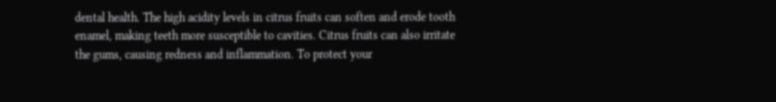dental health. The high acidity levels in citrus fruits can soften and erode tooth enamel, making teeth more susceptible to cavities. Citrus fruits can also irritate the gums, causing redness and inflammation. To protect your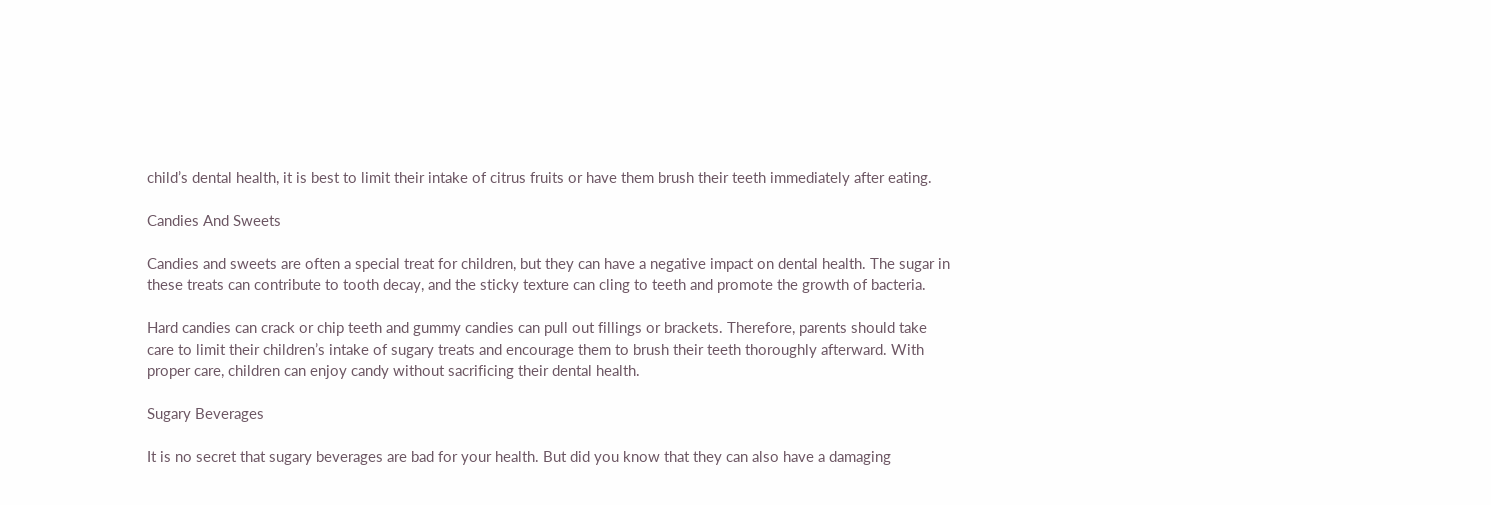child’s dental health, it is best to limit their intake of citrus fruits or have them brush their teeth immediately after eating.

Candies And Sweets

Candies and sweets are often a special treat for children, but they can have a negative impact on dental health. The sugar in these treats can contribute to tooth decay, and the sticky texture can cling to teeth and promote the growth of bacteria.

Hard candies can crack or chip teeth and gummy candies can pull out fillings or brackets. Therefore, parents should take care to limit their children’s intake of sugary treats and encourage them to brush their teeth thoroughly afterward. With proper care, children can enjoy candy without sacrificing their dental health.

Sugary Beverages

It is no secret that sugary beverages are bad for your health. But did you know that they can also have a damaging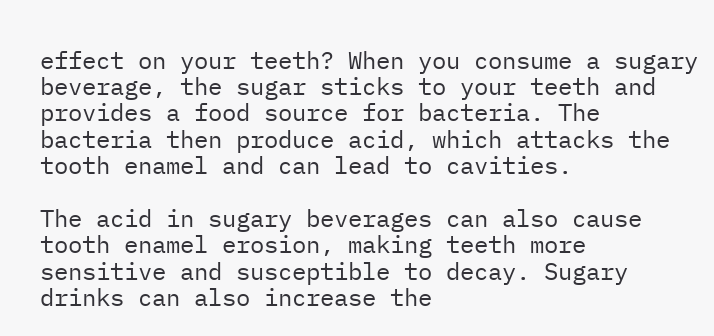effect on your teeth? When you consume a sugary beverage, the sugar sticks to your teeth and provides a food source for bacteria. The bacteria then produce acid, which attacks the tooth enamel and can lead to cavities.

The acid in sugary beverages can also cause tooth enamel erosion, making teeth more sensitive and susceptible to decay. Sugary drinks can also increase the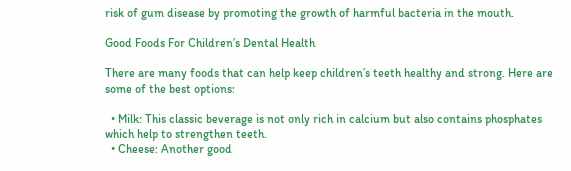risk of gum disease by promoting the growth of harmful bacteria in the mouth.

Good Foods For Children’s Dental Health

There are many foods that can help keep children’s teeth healthy and strong. Here are some of the best options:

  • Milk: This classic beverage is not only rich in calcium but also contains phosphates which help to strengthen teeth.
  • Cheese: Another good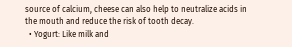source of calcium, cheese can also help to neutralize acids in the mouth and reduce the risk of tooth decay.
  • Yogurt: Like milk and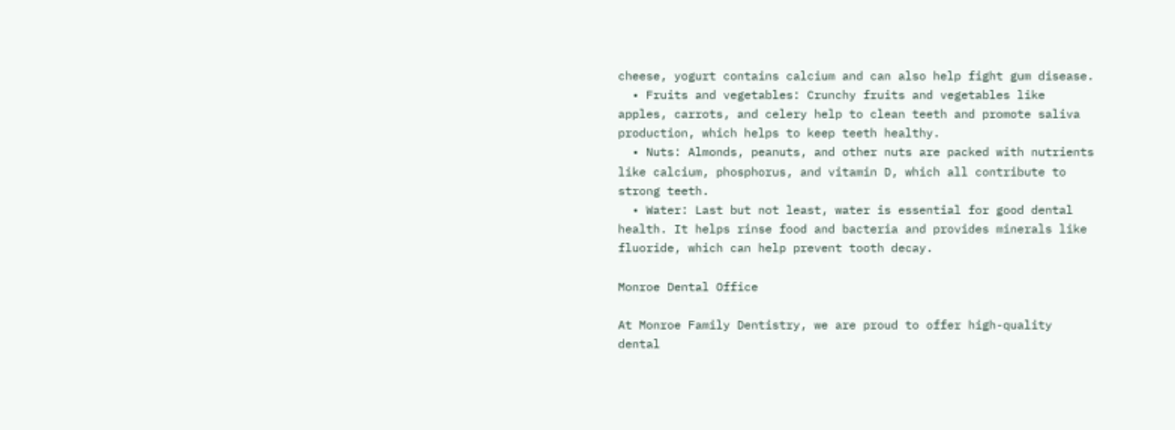cheese, yogurt contains calcium and can also help fight gum disease.
  • Fruits and vegetables: Crunchy fruits and vegetables like apples, carrots, and celery help to clean teeth and promote saliva production, which helps to keep teeth healthy.
  • Nuts: Almonds, peanuts, and other nuts are packed with nutrients like calcium, phosphorus, and vitamin D, which all contribute to strong teeth.
  • Water: Last but not least, water is essential for good dental health. It helps rinse food and bacteria and provides minerals like fluoride, which can help prevent tooth decay.

Monroe Dental Office

At Monroe Family Dentistry, we are proud to offer high-quality dental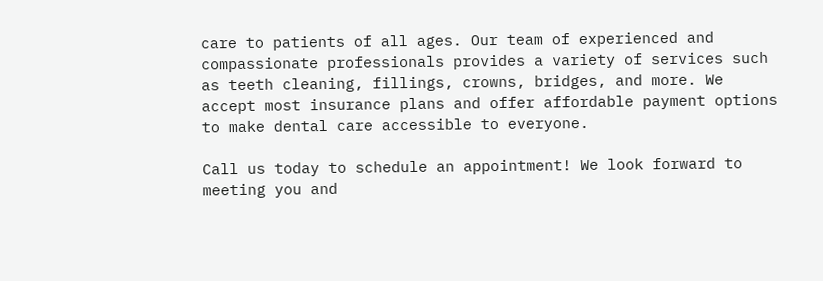care to patients of all ages. Our team of experienced and compassionate professionals provides a variety of services such as teeth cleaning, fillings, crowns, bridges, and more. We accept most insurance plans and offer affordable payment options to make dental care accessible to everyone.

Call us today to schedule an appointment! We look forward to meeting you and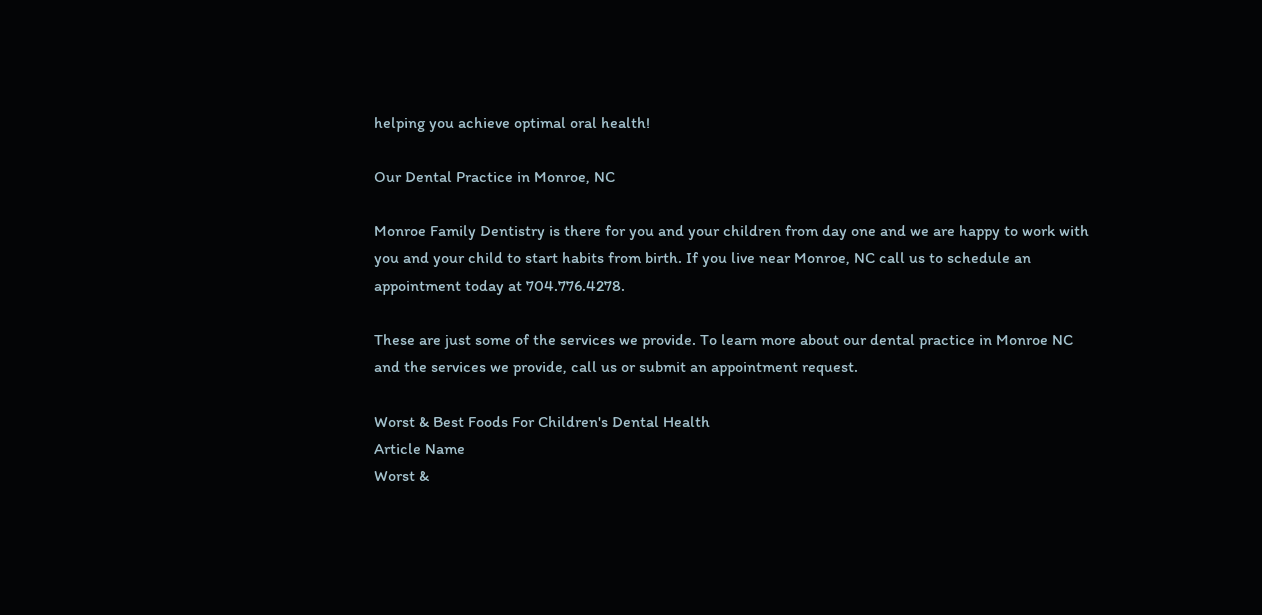helping you achieve optimal oral health!

Our Dental Practice in Monroe, NC

Monroe Family Dentistry is there for you and your children from day one and we are happy to work with you and your child to start habits from birth. If you live near Monroe, NC call us to schedule an appointment today at 704.776.4278.

These are just some of the services we provide. To learn more about our dental practice in Monroe NC and the services we provide, call us or submit an appointment request.

Worst & Best Foods For Children's Dental Health
Article Name
Worst &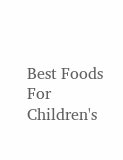Best Foods For Children's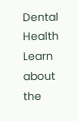Dental Health
Learn about the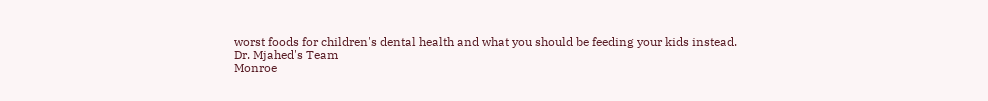worst foods for children's dental health and what you should be feeding your kids instead.
Dr. Mjahed's Team
Monroe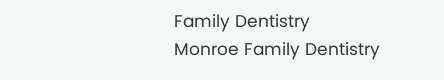Family Dentistry
Monroe Family Dentistry